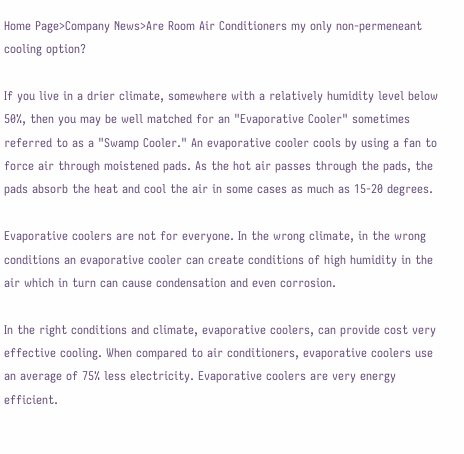Home Page>Company News>Are Room Air Conditioners my only non-permeneant cooling option?

If you live in a drier climate, somewhere with a relatively humidity level below 50%, then you may be well matched for an "Evaporative Cooler" sometimes referred to as a "Swamp Cooler." An evaporative cooler cools by using a fan to force air through moistened pads. As the hot air passes through the pads, the pads absorb the heat and cool the air in some cases as much as 15-20 degrees.

Evaporative coolers are not for everyone. In the wrong climate, in the wrong conditions an evaporative cooler can create conditions of high humidity in the air which in turn can cause condensation and even corrosion.

In the right conditions and climate, evaporative coolers, can provide cost very effective cooling. When compared to air conditioners, evaporative coolers use an average of 75% less electricity. Evaporative coolers are very energy efficient.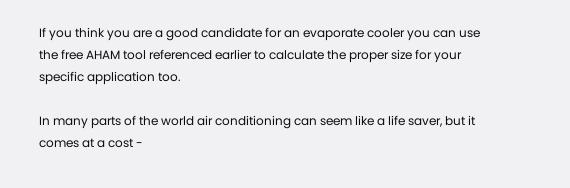If you think you are a good candidate for an evaporate cooler you can use the free AHAM tool referenced earlier to calculate the proper size for your specific application too.

In many parts of the world air conditioning can seem like a life saver, but it comes at a cost -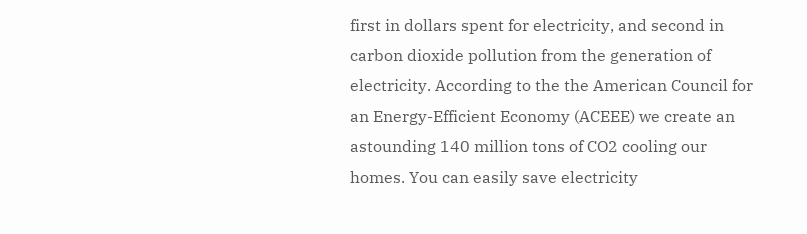first in dollars spent for electricity, and second in carbon dioxide pollution from the generation of electricity. According to the the American Council for an Energy-Efficient Economy (ACEEE) we create an astounding 140 million tons of CO2 cooling our homes. You can easily save electricity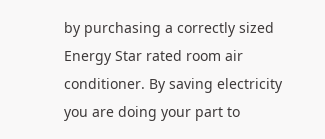by purchasing a correctly sized Energy Star rated room air conditioner. By saving electricity you are doing your part to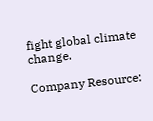fight global climate change.

Company Resource: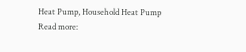Heat Pump, Household Heat Pump
Read more: